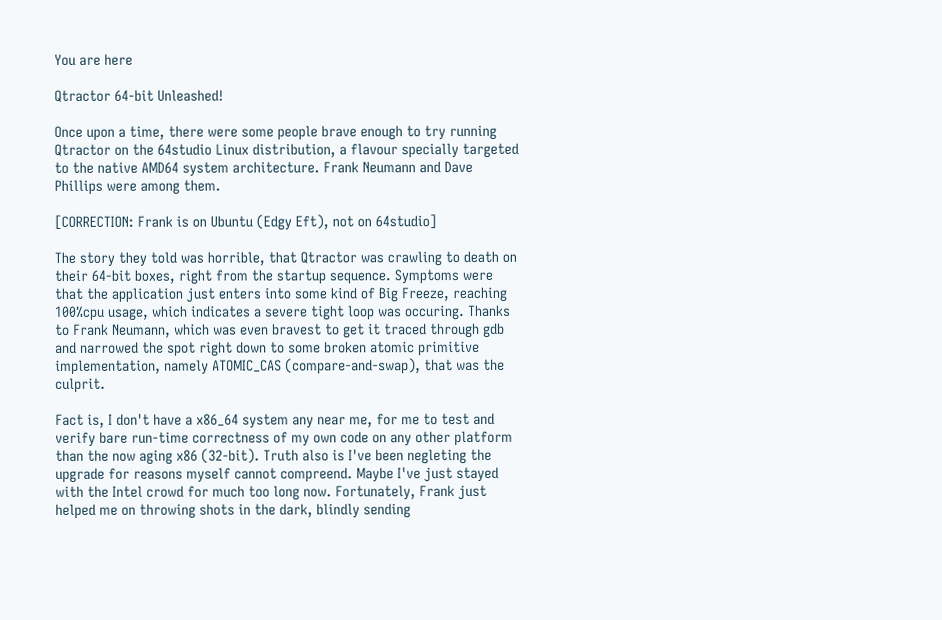You are here

Qtractor 64-bit Unleashed!

Once upon a time, there were some people brave enough to try running Qtractor on the 64studio Linux distribution, a flavour specially targeted to the native AMD64 system architecture. Frank Neumann and Dave Phillips were among them.

[CORRECTION: Frank is on Ubuntu (Edgy Eft), not on 64studio]

The story they told was horrible, that Qtractor was crawling to death on their 64-bit boxes, right from the startup sequence. Symptoms were that the application just enters into some kind of Big Freeze, reaching 100%cpu usage, which indicates a severe tight loop was occuring. Thanks to Frank Neumann, which was even bravest to get it traced through gdb and narrowed the spot right down to some broken atomic primitive implementation, namely ATOMIC_CAS (compare-and-swap), that was the culprit.

Fact is, I don't have a x86_64 system any near me, for me to test and verify bare run-time correctness of my own code on any other platform than the now aging x86 (32-bit). Truth also is I've been negleting the upgrade for reasons myself cannot compreend. Maybe I've just stayed with the Intel crowd for much too long now. Fortunately, Frank just helped me on throwing shots in the dark, blindly sending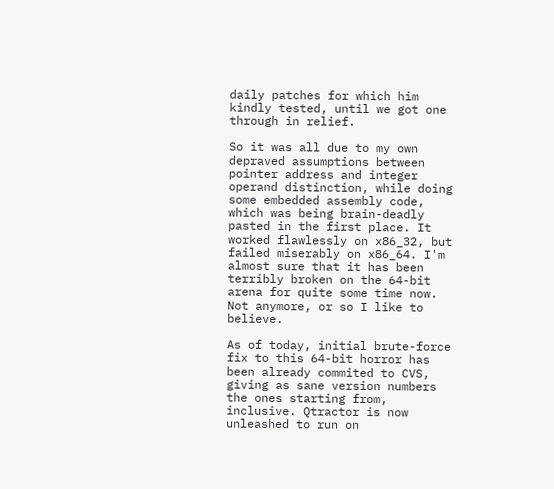daily patches for which him kindly tested, until we got one through in relief.

So it was all due to my own depraved assumptions between pointer address and integer operand distinction, while doing some embedded assembly code, which was being brain-deadly pasted in the first place. It worked flawlessly on x86_32, but failed miserably on x86_64. I'm almost sure that it has been terribly broken on the 64-bit arena for quite some time now. Not anymore, or so I like to believe.

As of today, initial brute-force fix to this 64-bit horror has been already commited to CVS, giving as sane version numbers the ones starting from, inclusive. Qtractor is now unleashed to run on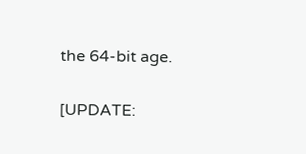the 64-bit age.

[UPDATE: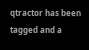qtractor has been tagged and a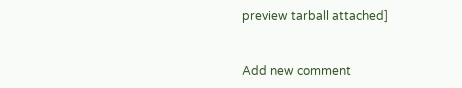preview tarball attached]


Add new comment